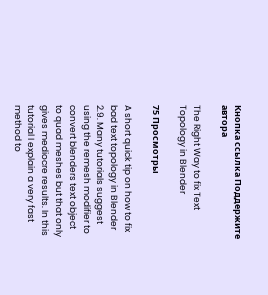Кнопка ссылка Поддержите автора

The Right Way to fix Text Topology in Blender

75 Просмотры

A short quick tip on how to fix bad text topology in Blender 2.9. Many tutorials suggest using the remesh modifier to convert blenders text object to quad meshes but that only gives mediocre results. In this tutorial I explain a very fast method to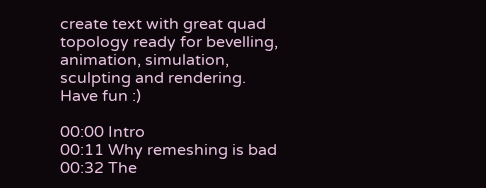create text with great quad topology ready for bevelling, animation, simulation, sculpting and rendering. Have fun :)

00:00 Intro
00:11 Why remeshing is bad
00:32 The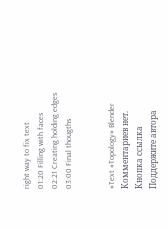right way to fix text
01:20 Filling with faces
02:21 Creating holding edges
03:00 Final thougths


#Text #Topology# Blender
Комментариев нет.
Кнопка ссылка Поддержите автора